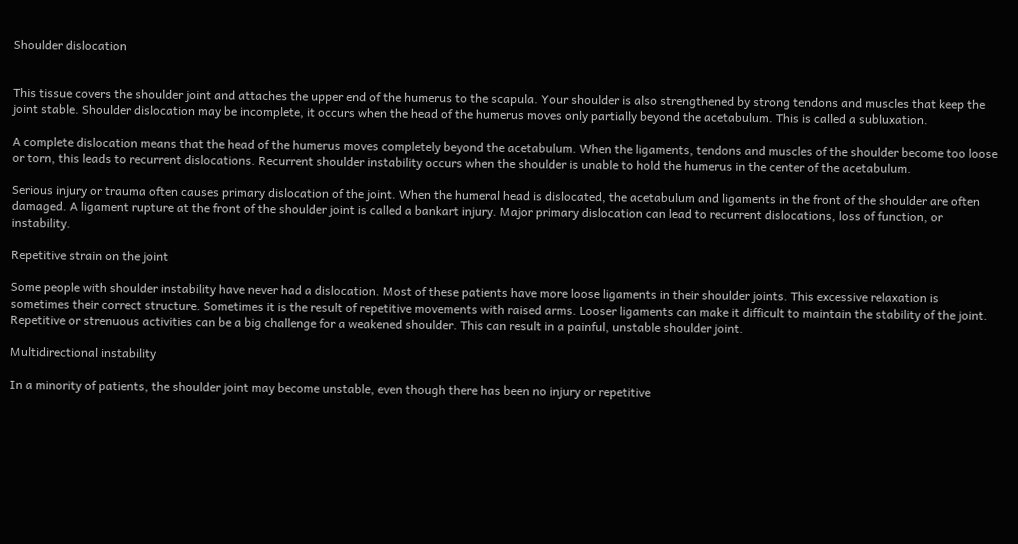Shoulder dislocation


This tissue covers the shoulder joint and attaches the upper end of the humerus to the scapula. Your shoulder is also strengthened by strong tendons and muscles that keep the joint stable. Shoulder dislocation may be incomplete, it occurs when the head of the humerus moves only partially beyond the acetabulum. This is called a subluxation.

A complete dislocation means that the head of the humerus moves completely beyond the acetabulum. When the ligaments, tendons and muscles of the shoulder become too loose or torn, this leads to recurrent dislocations. Recurrent shoulder instability occurs when the shoulder is unable to hold the humerus in the center of the acetabulum.

Serious injury or trauma often causes primary dislocation of the joint. When the humeral head is dislocated, the acetabulum and ligaments in the front of the shoulder are often damaged. A ligament rupture at the front of the shoulder joint is called a bankart injury. Major primary dislocation can lead to recurrent dislocations, loss of function, or instability.

Repetitive strain on the joint

Some people with shoulder instability have never had a dislocation. Most of these patients have more loose ligaments in their shoulder joints. This excessive relaxation is sometimes their correct structure. Sometimes it is the result of repetitive movements with raised arms. Looser ligaments can make it difficult to maintain the stability of the joint. Repetitive or strenuous activities can be a big challenge for a weakened shoulder. This can result in a painful, unstable shoulder joint.

Multidirectional instability

In a minority of patients, the shoulder joint may become unstable, even though there has been no injury or repetitive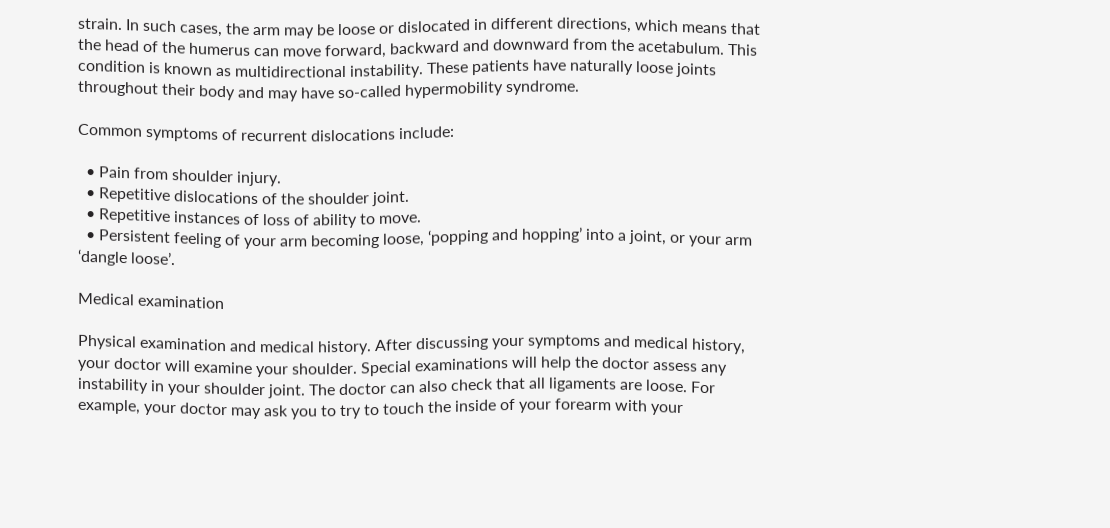strain. In such cases, the arm may be loose or dislocated in different directions, which means that the head of the humerus can move forward, backward and downward from the acetabulum. This condition is known as multidirectional instability. These patients have naturally loose joints throughout their body and may have so-called hypermobility syndrome.

Common symptoms of recurrent dislocations include:

  • Pain from shoulder injury.
  • Repetitive dislocations of the shoulder joint.
  • Repetitive instances of loss of ability to move.
  • Persistent feeling of your arm becoming loose, ‘popping and hopping’ into a joint, or your arm ‘dangle loose’.

Medical examination

Physical examination and medical history. After discussing your symptoms and medical history, your doctor will examine your shoulder. Special examinations will help the doctor assess any instability in your shoulder joint. The doctor can also check that all ligaments are loose. For example, your doctor may ask you to try to touch the inside of your forearm with your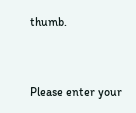thumb.


Please enter your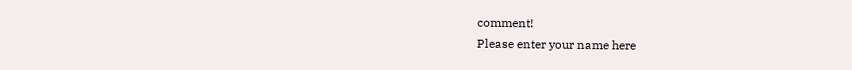comment!
Please enter your name here